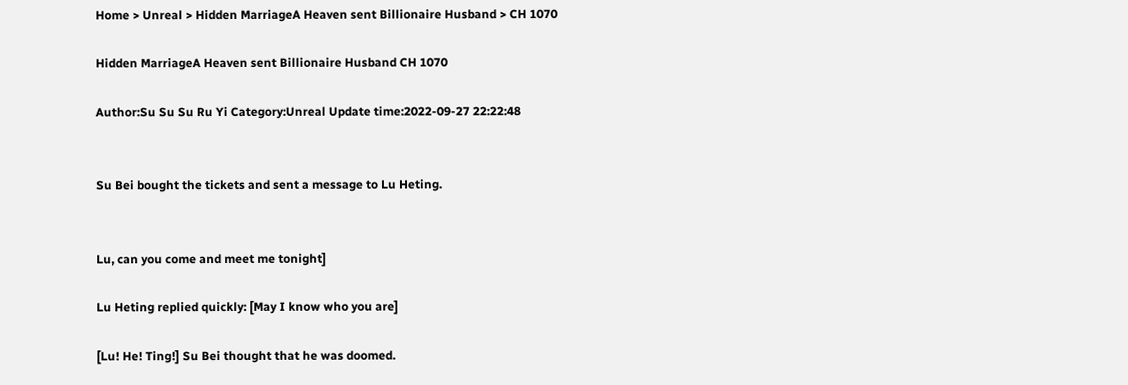Home > Unreal > Hidden MarriageA Heaven sent Billionaire Husband > CH 1070

Hidden MarriageA Heaven sent Billionaire Husband CH 1070

Author:Su Su Su Ru Yi Category:Unreal Update time:2022-09-27 22:22:48


Su Bei bought the tickets and sent a message to Lu Heting.


Lu, can you come and meet me tonight]

Lu Heting replied quickly: [May I know who you are]

[Lu! He! Ting!] Su Bei thought that he was doomed.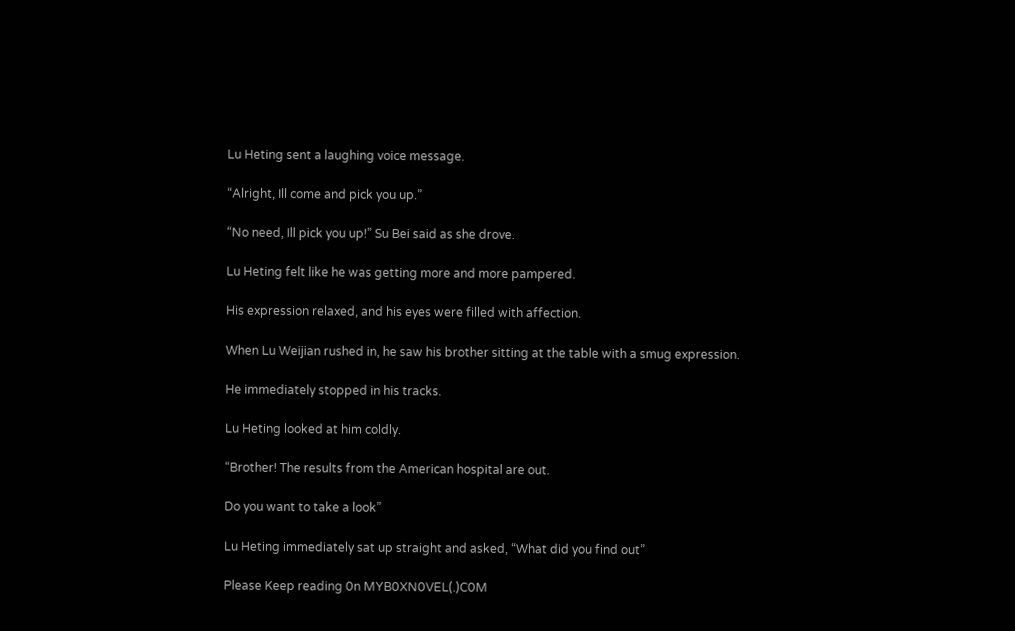Lu Heting sent a laughing voice message.

“Alright, Ill come and pick you up.”

“No need, Ill pick you up!” Su Bei said as she drove.

Lu Heting felt like he was getting more and more pampered.

His expression relaxed, and his eyes were filled with affection.

When Lu Weijian rushed in, he saw his brother sitting at the table with a smug expression.

He immediately stopped in his tracks.

Lu Heting looked at him coldly.

“Brother! The results from the American hospital are out.

Do you want to take a look”

Lu Heting immediately sat up straight and asked, “What did you find out”

Please Keep reading 0n MYB0XN0VEL(.)C0M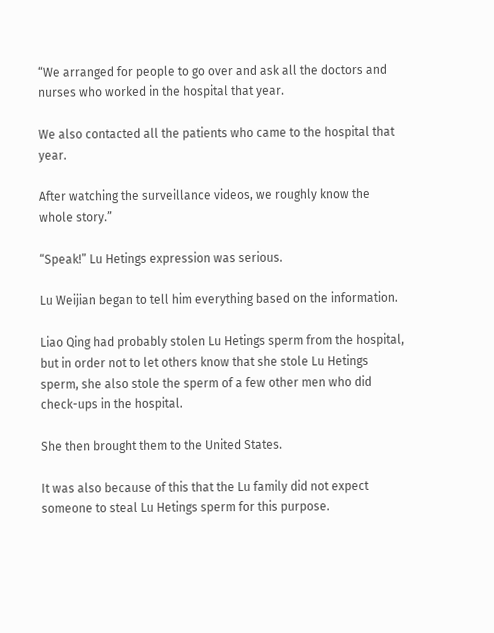“We arranged for people to go over and ask all the doctors and nurses who worked in the hospital that year.

We also contacted all the patients who came to the hospital that year.

After watching the surveillance videos, we roughly know the whole story.”

“Speak!” Lu Hetings expression was serious.

Lu Weijian began to tell him everything based on the information.

Liao Qing had probably stolen Lu Hetings sperm from the hospital, but in order not to let others know that she stole Lu Hetings sperm, she also stole the sperm of a few other men who did check-ups in the hospital.

She then brought them to the United States.

It was also because of this that the Lu family did not expect someone to steal Lu Hetings sperm for this purpose.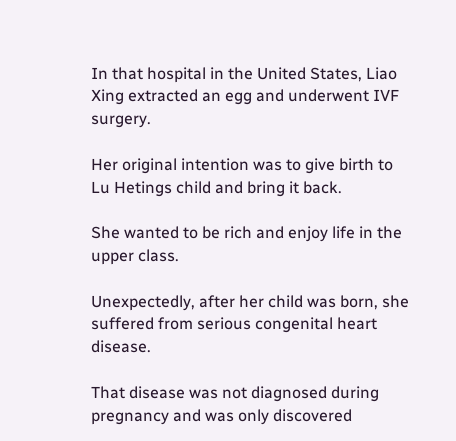In that hospital in the United States, Liao Xing extracted an egg and underwent IVF surgery.

Her original intention was to give birth to Lu Hetings child and bring it back.

She wanted to be rich and enjoy life in the upper class.

Unexpectedly, after her child was born, she suffered from serious congenital heart disease.

That disease was not diagnosed during pregnancy and was only discovered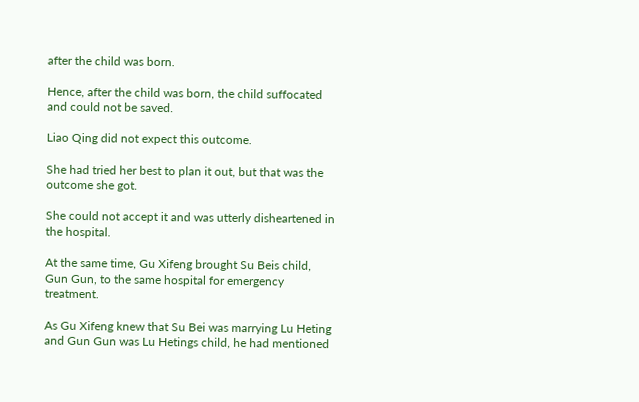after the child was born.

Hence, after the child was born, the child suffocated and could not be saved.

Liao Qing did not expect this outcome.

She had tried her best to plan it out, but that was the outcome she got.

She could not accept it and was utterly disheartened in the hospital.

At the same time, Gu Xifeng brought Su Beis child, Gun Gun, to the same hospital for emergency treatment.

As Gu Xifeng knew that Su Bei was marrying Lu Heting and Gun Gun was Lu Hetings child, he had mentioned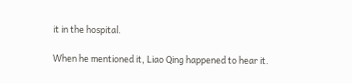it in the hospital.

When he mentioned it, Liao Qing happened to hear it.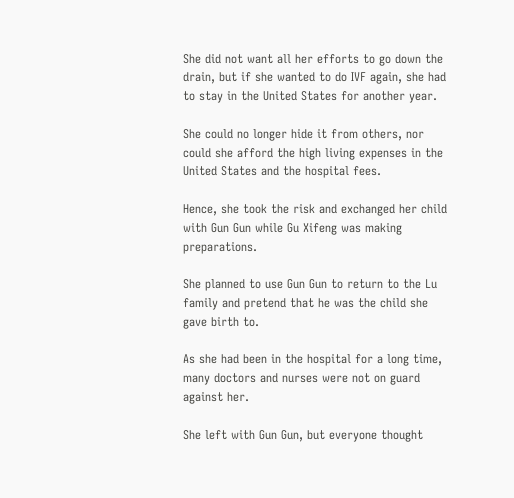She did not want all her efforts to go down the drain, but if she wanted to do IVF again, she had to stay in the United States for another year.

She could no longer hide it from others, nor could she afford the high living expenses in the United States and the hospital fees.

Hence, she took the risk and exchanged her child with Gun Gun while Gu Xifeng was making preparations.

She planned to use Gun Gun to return to the Lu family and pretend that he was the child she gave birth to.

As she had been in the hospital for a long time, many doctors and nurses were not on guard against her.

She left with Gun Gun, but everyone thought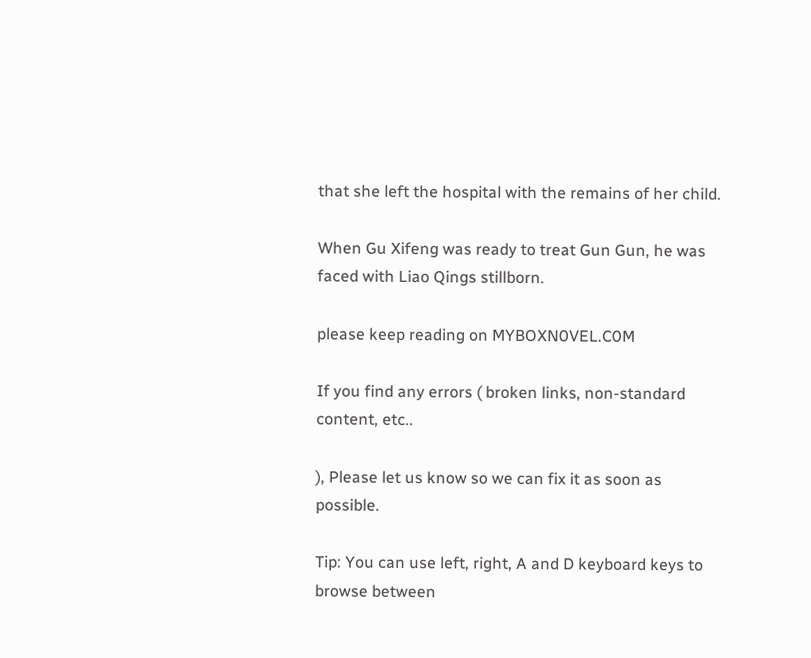that she left the hospital with the remains of her child.

When Gu Xifeng was ready to treat Gun Gun, he was faced with Liao Qings stillborn.

please keep reading on MYBOXN0VEL.C0M

If you find any errors ( broken links, non-standard content, etc..

), Please let us know so we can fix it as soon as possible.

Tip: You can use left, right, A and D keyboard keys to browse between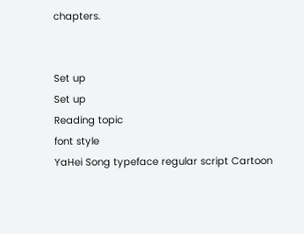chapters.


Set up
Set up
Reading topic
font style
YaHei Song typeface regular script Cartoon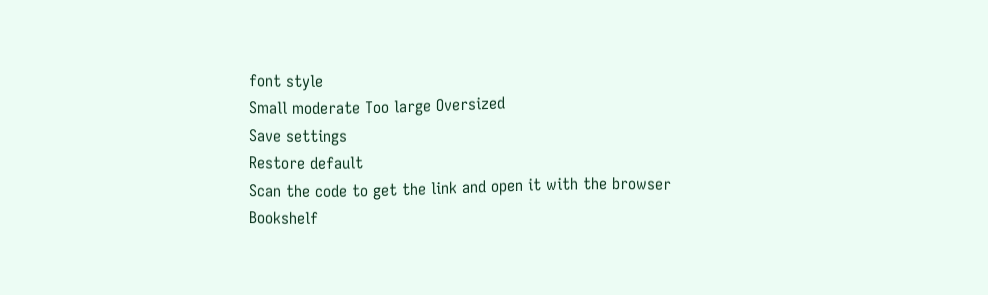font style
Small moderate Too large Oversized
Save settings
Restore default
Scan the code to get the link and open it with the browser
Bookshelf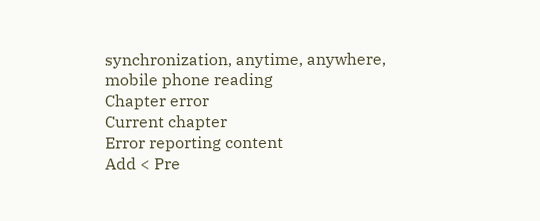synchronization, anytime, anywhere, mobile phone reading
Chapter error
Current chapter
Error reporting content
Add < Pre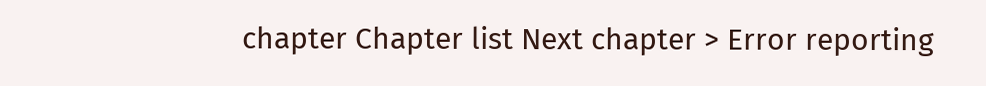chapter Chapter list Next chapter > Error reporting